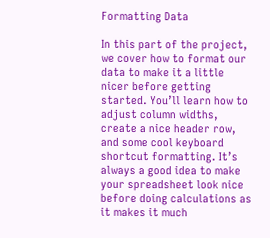Formatting Data

In this part of the project, we cover how to format our data to make it a little nicer before getting started. You’ll learn how to adjust column widths, create a nice header row, and some cool keyboard shortcut formatting. It’s always a good idea to make your spreadsheet look nice before doing calculations as it makes it much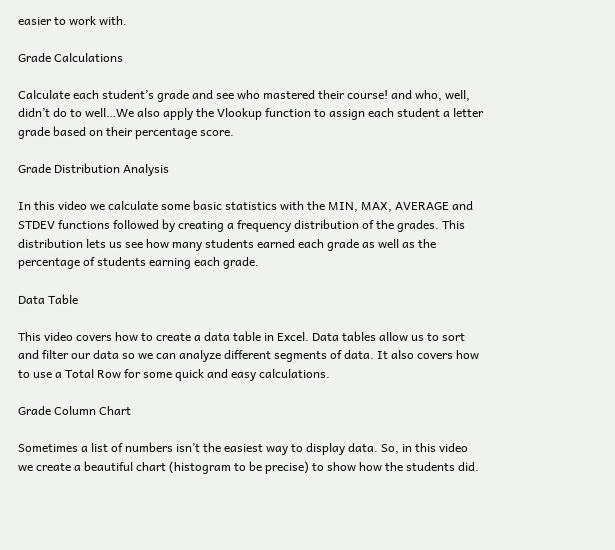easier to work with.

Grade Calculations

Calculate each student’s grade and see who mastered their course! and who, well, didn’t do to well…We also apply the Vlookup function to assign each student a letter grade based on their percentage score.

Grade Distribution Analysis

In this video we calculate some basic statistics with the MIN, MAX, AVERAGE and STDEV functions followed by creating a frequency distribution of the grades. This distribution lets us see how many students earned each grade as well as the percentage of students earning each grade.

Data Table

This video covers how to create a data table in Excel. Data tables allow us to sort and filter our data so we can analyze different segments of data. It also covers how to use a Total Row for some quick and easy calculations.

Grade Column Chart

Sometimes a list of numbers isn’t the easiest way to display data. So, in this video we create a beautiful chart (histogram to be precise) to show how the students did.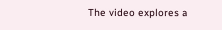The video explores a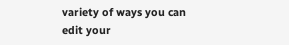variety of ways you can edit your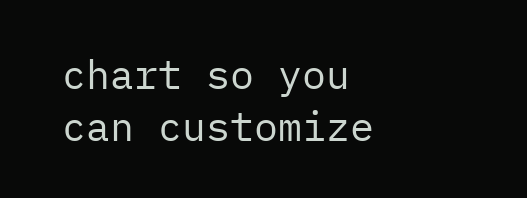chart so you can customize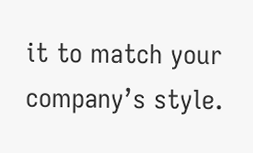it to match your company’s style.